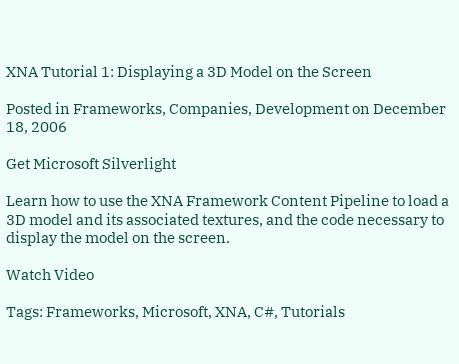XNA Tutorial 1: Displaying a 3D Model on the Screen

Posted in Frameworks, Companies, Development on December 18, 2006

Get Microsoft Silverlight

Learn how to use the XNA Framework Content Pipeline to load a 3D model and its associated textures, and the code necessary to display the model on the screen.

Watch Video

Tags: Frameworks, Microsoft, XNA, C#, Tutorials